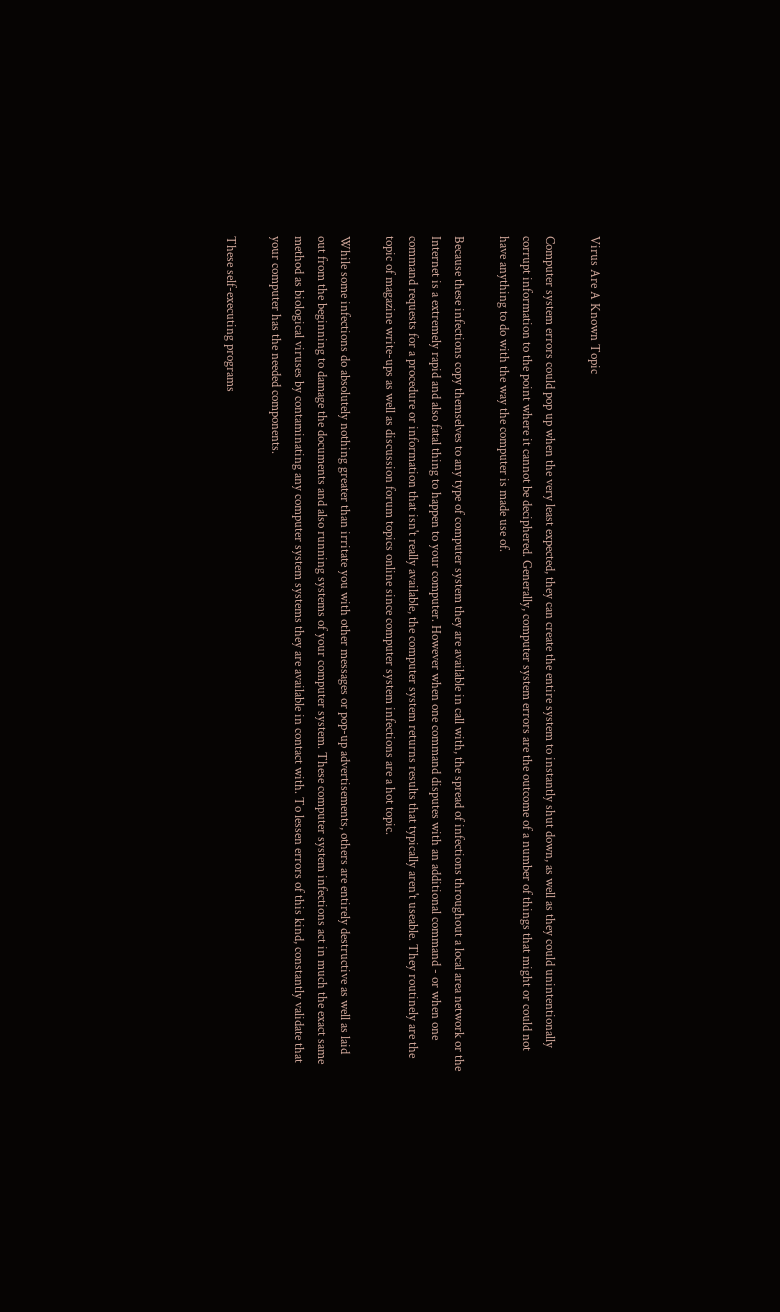Virus Are A Known Topic

Computer system errors could pop up when the very least expected, they can create the entire system to instantly shut down, as well as they could unintentionally corrupt information to the point where it cannot be deciphered. Generally, computer system errors are the outcome of a number of things that might or could not have anything to do with the way the computer is made use of.

Because these infections copy themselves to any type of computer system they are available in call with, the spread of infections throughout a local area network or the Internet is a extremely rapid and also fatal thing to happen to your computer. However when one command disputes with an additional command - or when one command requests for a procedure or information that isn't really available, the computer system returns results that typically aren't useable. They routinely are the topic of magazine write-ups as well as discussion forum topics online since computer system infections are a hot topic.

While some infections do absolutely nothing greater than irritate you with other messages or pop-up advertisements, others are entirely destructive as well as laid out from the beginning to damage the documents and also running systems of your computer system. These computer system infections act in much the exact same method as biological viruses by contaminating any computer system systems they are available in contact with. To lessen errors of this kind, constantly validate that your computer has the needed components.

These self-executing programs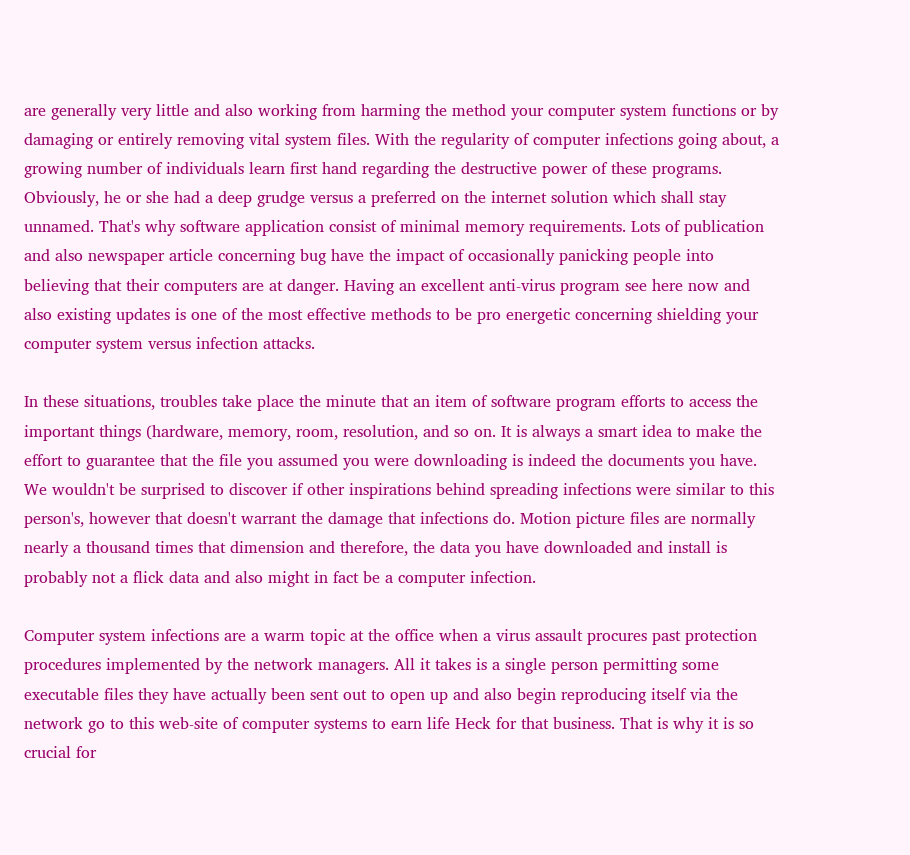are generally very little and also working from harming the method your computer system functions or by damaging or entirely removing vital system files. With the regularity of computer infections going about, a growing number of individuals learn first hand regarding the destructive power of these programs. Obviously, he or she had a deep grudge versus a preferred on the internet solution which shall stay unnamed. That's why software application consist of minimal memory requirements. Lots of publication and also newspaper article concerning bug have the impact of occasionally panicking people into believing that their computers are at danger. Having an excellent anti-virus program see here now and also existing updates is one of the most effective methods to be pro energetic concerning shielding your computer system versus infection attacks.

In these situations, troubles take place the minute that an item of software program efforts to access the important things (hardware, memory, room, resolution, and so on. It is always a smart idea to make the effort to guarantee that the file you assumed you were downloading is indeed the documents you have. We wouldn't be surprised to discover if other inspirations behind spreading infections were similar to this person's, however that doesn't warrant the damage that infections do. Motion picture files are normally nearly a thousand times that dimension and therefore, the data you have downloaded and install is probably not a flick data and also might in fact be a computer infection.

Computer system infections are a warm topic at the office when a virus assault procures past protection procedures implemented by the network managers. All it takes is a single person permitting some executable files they have actually been sent out to open up and also begin reproducing itself via the network go to this web-site of computer systems to earn life Heck for that business. That is why it is so crucial for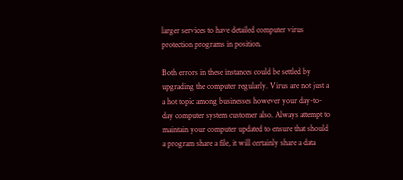larger services to have detailed computer virus protection programs in position.

Both errors in these instances could be settled by upgrading the computer regularly. Virus are not just a a hot topic among businesses however your day-to-day computer system customer also. Always attempt to maintain your computer updated to ensure that should a program share a file, it will certainly share a data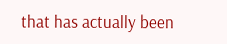that has actually been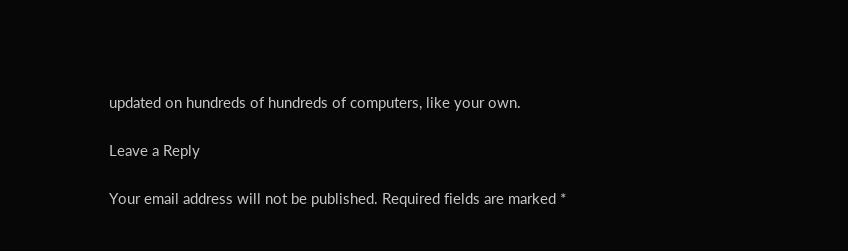updated on hundreds of hundreds of computers, like your own.

Leave a Reply

Your email address will not be published. Required fields are marked *